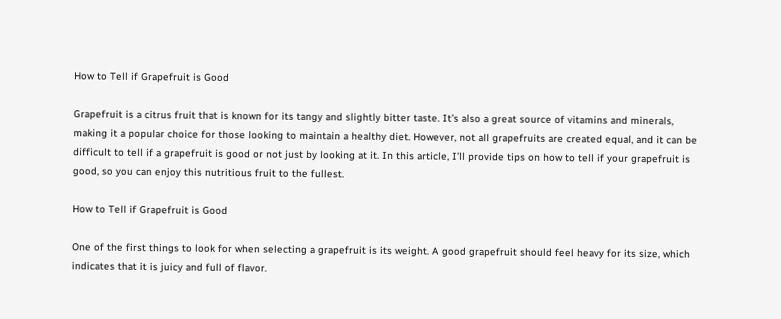How to Tell if Grapefruit is Good

Grapefruit is a citrus fruit that is known for its tangy and slightly bitter taste. It’s also a great source of vitamins and minerals, making it a popular choice for those looking to maintain a healthy diet. However, not all grapefruits are created equal, and it can be difficult to tell if a grapefruit is good or not just by looking at it. In this article, I’ll provide tips on how to tell if your grapefruit is good, so you can enjoy this nutritious fruit to the fullest.

How to Tell if Grapefruit is Good

One of the first things to look for when selecting a grapefruit is its weight. A good grapefruit should feel heavy for its size, which indicates that it is juicy and full of flavor.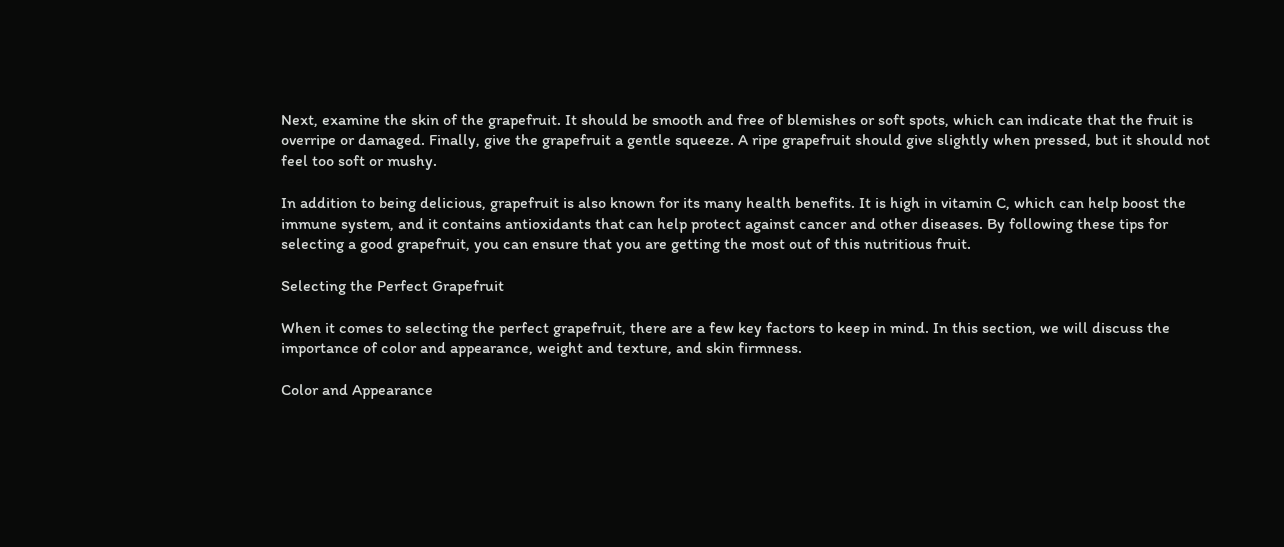Next, examine the skin of the grapefruit. It should be smooth and free of blemishes or soft spots, which can indicate that the fruit is overripe or damaged. Finally, give the grapefruit a gentle squeeze. A ripe grapefruit should give slightly when pressed, but it should not feel too soft or mushy.

In addition to being delicious, grapefruit is also known for its many health benefits. It is high in vitamin C, which can help boost the immune system, and it contains antioxidants that can help protect against cancer and other diseases. By following these tips for selecting a good grapefruit, you can ensure that you are getting the most out of this nutritious fruit.

Selecting the Perfect Grapefruit

When it comes to selecting the perfect grapefruit, there are a few key factors to keep in mind. In this section, we will discuss the importance of color and appearance, weight and texture, and skin firmness.

Color and Appearance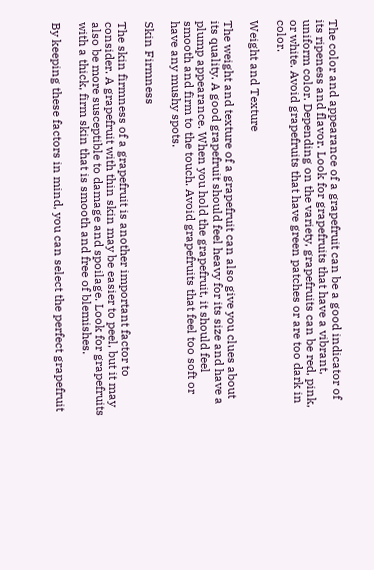The color and appearance of a grapefruit can be a good indicator of its ripeness and flavor. Look for grapefruits that have a vibrant, uniform color. Depending on the variety, grapefruits can be red, pink, or white. Avoid grapefruits that have green patches or are too dark in color.

Weight and Texture

The weight and texture of a grapefruit can also give you clues about its quality. A good grapefruit should feel heavy for its size and have a plump appearance. When you hold the grapefruit, it should feel smooth and firm to the touch. Avoid grapefruits that feel too soft or have any mushy spots.

Skin Firmness

The skin firmness of a grapefruit is another important factor to consider. A grapefruit with thin skin may be easier to peel, but it may also be more susceptible to damage and spoilage. Look for grapefruits with a thick, firm skin that is smooth and free of blemishes.

By keeping these factors in mind, you can select the perfect grapefruit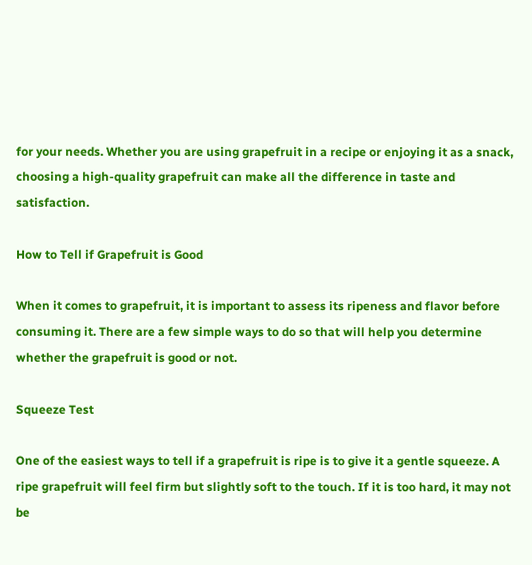for your needs. Whether you are using grapefruit in a recipe or enjoying it as a snack, choosing a high-quality grapefruit can make all the difference in taste and satisfaction.

How to Tell if Grapefruit is Good

When it comes to grapefruit, it is important to assess its ripeness and flavor before consuming it. There are a few simple ways to do so that will help you determine whether the grapefruit is good or not.

Squeeze Test

One of the easiest ways to tell if a grapefruit is ripe is to give it a gentle squeeze. A ripe grapefruit will feel firm but slightly soft to the touch. If it is too hard, it may not be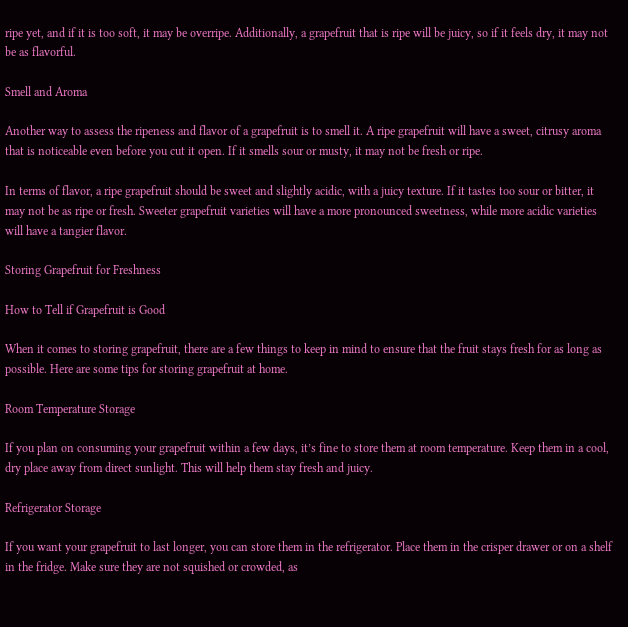ripe yet, and if it is too soft, it may be overripe. Additionally, a grapefruit that is ripe will be juicy, so if it feels dry, it may not be as flavorful.

Smell and Aroma

Another way to assess the ripeness and flavor of a grapefruit is to smell it. A ripe grapefruit will have a sweet, citrusy aroma that is noticeable even before you cut it open. If it smells sour or musty, it may not be fresh or ripe.

In terms of flavor, a ripe grapefruit should be sweet and slightly acidic, with a juicy texture. If it tastes too sour or bitter, it may not be as ripe or fresh. Sweeter grapefruit varieties will have a more pronounced sweetness, while more acidic varieties will have a tangier flavor.

Storing Grapefruit for Freshness

How to Tell if Grapefruit is Good

When it comes to storing grapefruit, there are a few things to keep in mind to ensure that the fruit stays fresh for as long as possible. Here are some tips for storing grapefruit at home.

Room Temperature Storage

If you plan on consuming your grapefruit within a few days, it’s fine to store them at room temperature. Keep them in a cool, dry place away from direct sunlight. This will help them stay fresh and juicy.

Refrigerator Storage

If you want your grapefruit to last longer, you can store them in the refrigerator. Place them in the crisper drawer or on a shelf in the fridge. Make sure they are not squished or crowded, as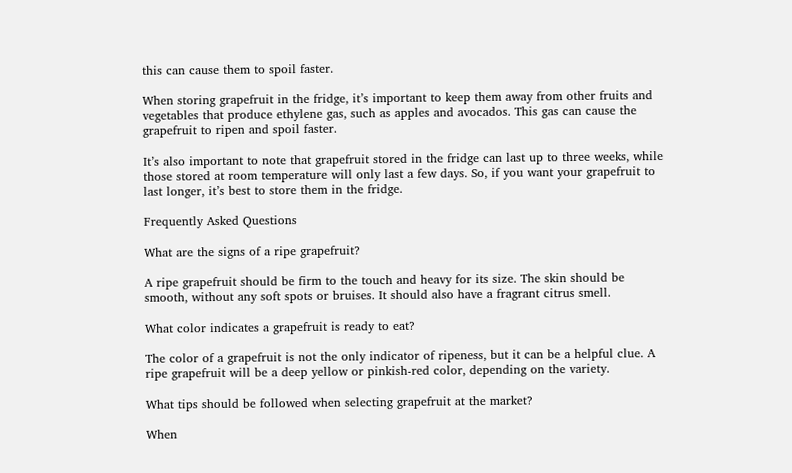this can cause them to spoil faster.

When storing grapefruit in the fridge, it’s important to keep them away from other fruits and vegetables that produce ethylene gas, such as apples and avocados. This gas can cause the grapefruit to ripen and spoil faster.

It’s also important to note that grapefruit stored in the fridge can last up to three weeks, while those stored at room temperature will only last a few days. So, if you want your grapefruit to last longer, it’s best to store them in the fridge.

Frequently Asked Questions

What are the signs of a ripe grapefruit?

A ripe grapefruit should be firm to the touch and heavy for its size. The skin should be smooth, without any soft spots or bruises. It should also have a fragrant citrus smell.

What color indicates a grapefruit is ready to eat?

The color of a grapefruit is not the only indicator of ripeness, but it can be a helpful clue. A ripe grapefruit will be a deep yellow or pinkish-red color, depending on the variety.

What tips should be followed when selecting grapefruit at the market?

When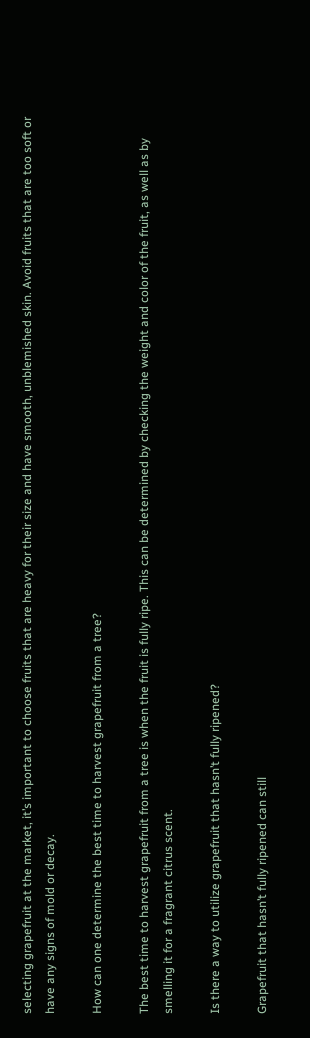selecting grapefruit at the market, it’s important to choose fruits that are heavy for their size and have smooth, unblemished skin. Avoid fruits that are too soft or have any signs of mold or decay.

How can one determine the best time to harvest grapefruit from a tree?

The best time to harvest grapefruit from a tree is when the fruit is fully ripe. This can be determined by checking the weight and color of the fruit, as well as by smelling it for a fragrant citrus scent.

Is there a way to utilize grapefruit that hasn’t fully ripened?

Grapefruit that hasn’t fully ripened can still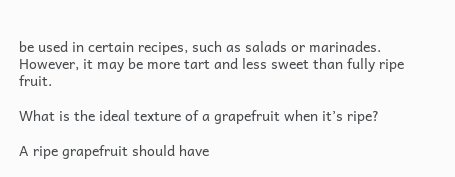be used in certain recipes, such as salads or marinades. However, it may be more tart and less sweet than fully ripe fruit.

What is the ideal texture of a grapefruit when it’s ripe?

A ripe grapefruit should have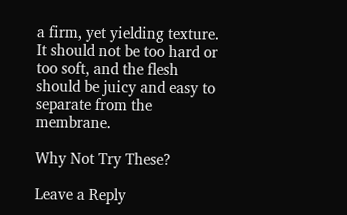a firm, yet yielding texture. It should not be too hard or too soft, and the flesh should be juicy and easy to separate from the membrane.

Why Not Try These?

Leave a Reply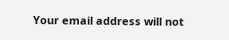Your email address will not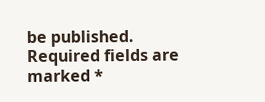be published. Required fields are marked *